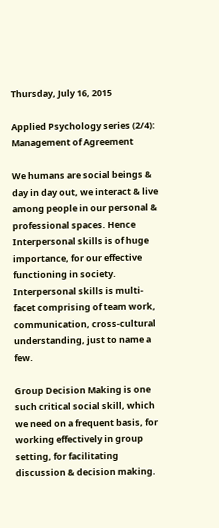Thursday, July 16, 2015

Applied Psychology series (2/4): Management of Agreement

We humans are social beings & day in day out, we interact & live among people in our personal & professional spaces. Hence Interpersonal skills is of huge importance, for our effective functioning in society. Interpersonal skills is multi-facet comprising of team work, communication, cross-cultural understanding, just to name a few.

Group Decision Making is one such critical social skill, which we need on a frequent basis, for working effectively in group setting, for facilitating discussion & decision making.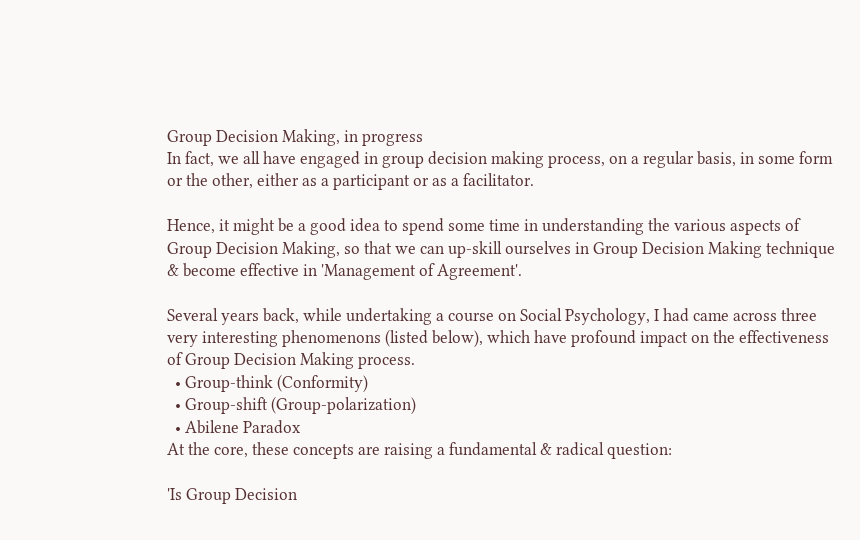Group Decision Making, in progress
In fact, we all have engaged in group decision making process, on a regular basis, in some form or the other, either as a participant or as a facilitator.

Hence, it might be a good idea to spend some time in understanding the various aspects of Group Decision Making, so that we can up-skill ourselves in Group Decision Making technique & become effective in 'Management of Agreement'.

Several years back, while undertaking a course on Social Psychology, I had came across three very interesting phenomenons (listed below), which have profound impact on the effectiveness of Group Decision Making process.
  • Group-think (Conformity)
  • Group-shift (Group-polarization)
  • Abilene Paradox
At the core, these concepts are raising a fundamental & radical question:

'Is Group Decision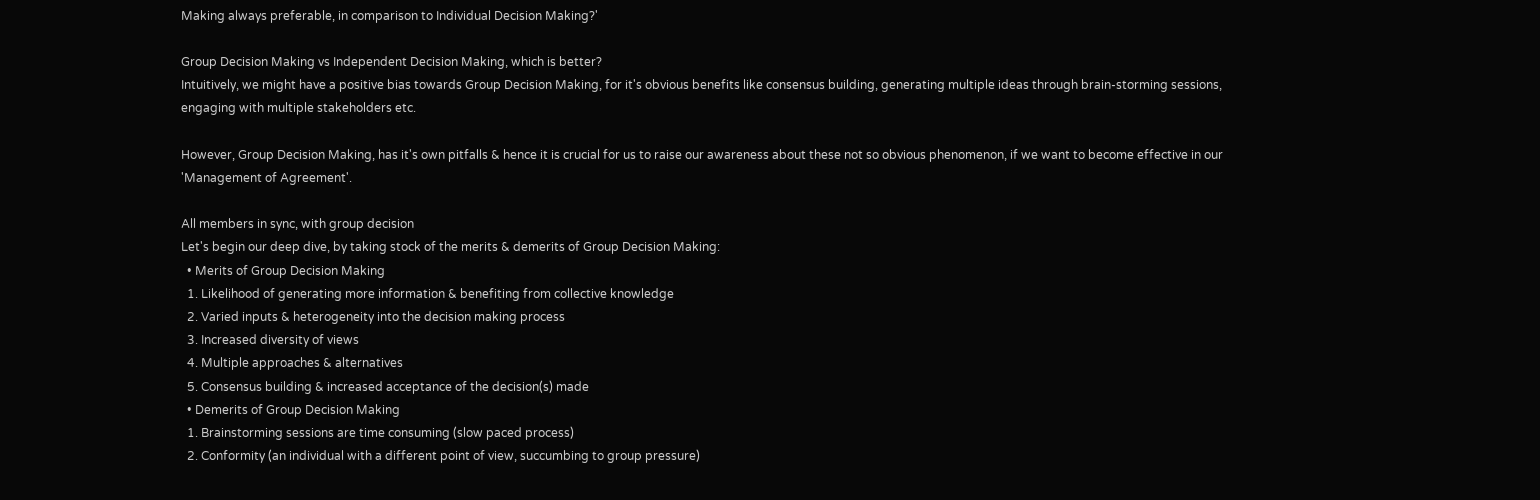Making always preferable, in comparison to Individual Decision Making?'

Group Decision Making vs Independent Decision Making, which is better?
Intuitively, we might have a positive bias towards Group Decision Making, for it's obvious benefits like consensus building, generating multiple ideas through brain-storming sessions, engaging with multiple stakeholders etc.

However, Group Decision Making, has it's own pitfalls & hence it is crucial for us to raise our awareness about these not so obvious phenomenon, if we want to become effective in our 'Management of Agreement'.

All members in sync, with group decision
Let's begin our deep dive, by taking stock of the merits & demerits of Group Decision Making:
  • Merits of Group Decision Making
  1. Likelihood of generating more information & benefiting from collective knowledge
  2. Varied inputs & heterogeneity into the decision making process
  3. Increased diversity of views
  4. Multiple approaches & alternatives
  5. Consensus building & increased acceptance of the decision(s) made
  • Demerits of Group Decision Making
  1. Brainstorming sessions are time consuming (slow paced process)
  2. Conformity (an individual with a different point of view, succumbing to group pressure)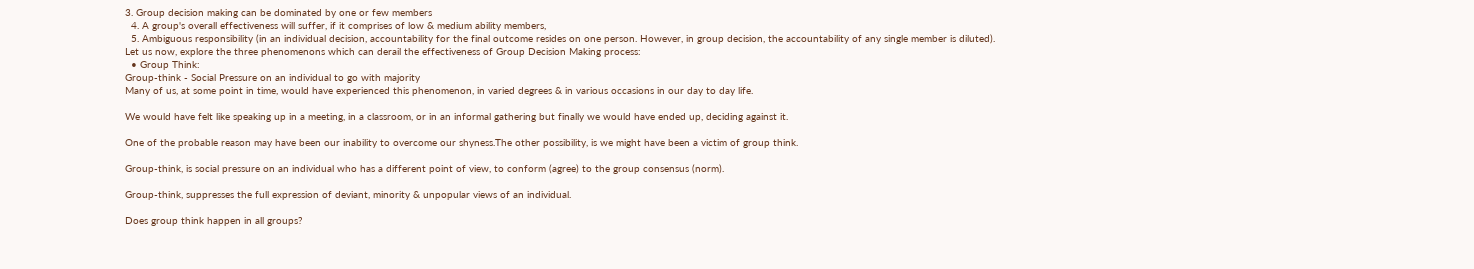3. Group decision making can be dominated by one or few members
  4. A group's overall effectiveness will suffer, if it comprises of low & medium ability members,
  5. Ambiguous responsibility (in an individual decision, accountability for the final outcome resides on one person. However, in group decision, the accountability of any single member is diluted).
Let us now, explore the three phenomenons which can derail the effectiveness of Group Decision Making process:
  • Group Think:
Group-think - Social Pressure on an individual to go with majority
Many of us, at some point in time, would have experienced this phenomenon, in varied degrees & in various occasions in our day to day life.

We would have felt like speaking up in a meeting, in a classroom, or in an informal gathering but finally we would have ended up, deciding against it.

One of the probable reason may have been our inability to overcome our shyness.The other possibility, is we might have been a victim of group think.

Group-think, is social pressure on an individual who has a different point of view, to conform (agree) to the group consensus (norm).

Group-think, suppresses the full expression of deviant, minority & unpopular views of an individual.

Does group think happen in all groups?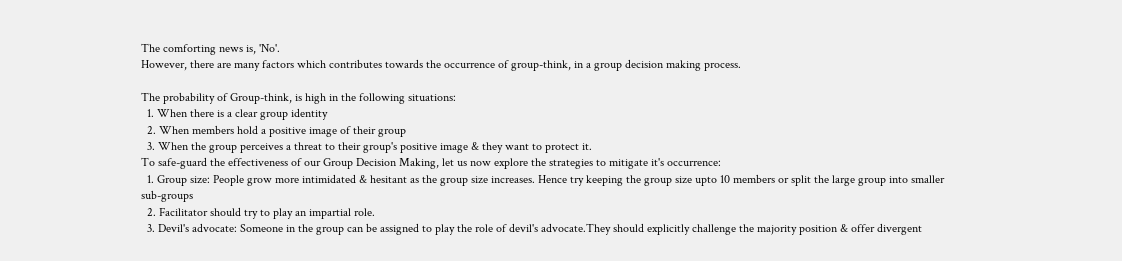The comforting news is, 'No'.
However, there are many factors which contributes towards the occurrence of group-think, in a group decision making process.

The probability of Group-think, is high in the following situations:
  1. When there is a clear group identity
  2. When members hold a positive image of their group
  3. When the group perceives a threat to their group's positive image & they want to protect it.
To safe-guard the effectiveness of our Group Decision Making, let us now explore the strategies to mitigate it's occurrence:
  1. Group size: People grow more intimidated & hesitant as the group size increases. Hence try keeping the group size upto 10 members or split the large group into smaller sub-groups
  2. Facilitator should try to play an impartial role.
  3. Devil's advocate: Someone in the group can be assigned to play the role of devil's advocate.They should explicitly challenge the majority position & offer divergent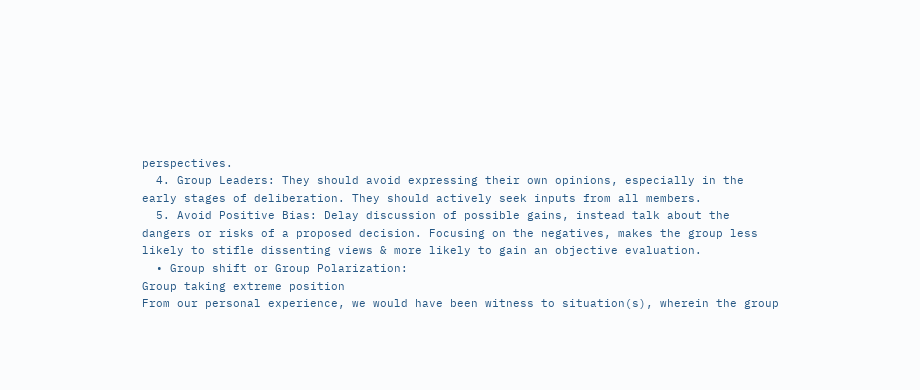perspectives.
  4. Group Leaders: They should avoid expressing their own opinions, especially in the early stages of deliberation. They should actively seek inputs from all members.
  5. Avoid Positive Bias: Delay discussion of possible gains, instead talk about the dangers or risks of a proposed decision. Focusing on the negatives, makes the group less likely to stifle dissenting views & more likely to gain an objective evaluation.
  • Group shift or Group Polarization:
Group taking extreme position
From our personal experience, we would have been witness to situation(s), wherein the group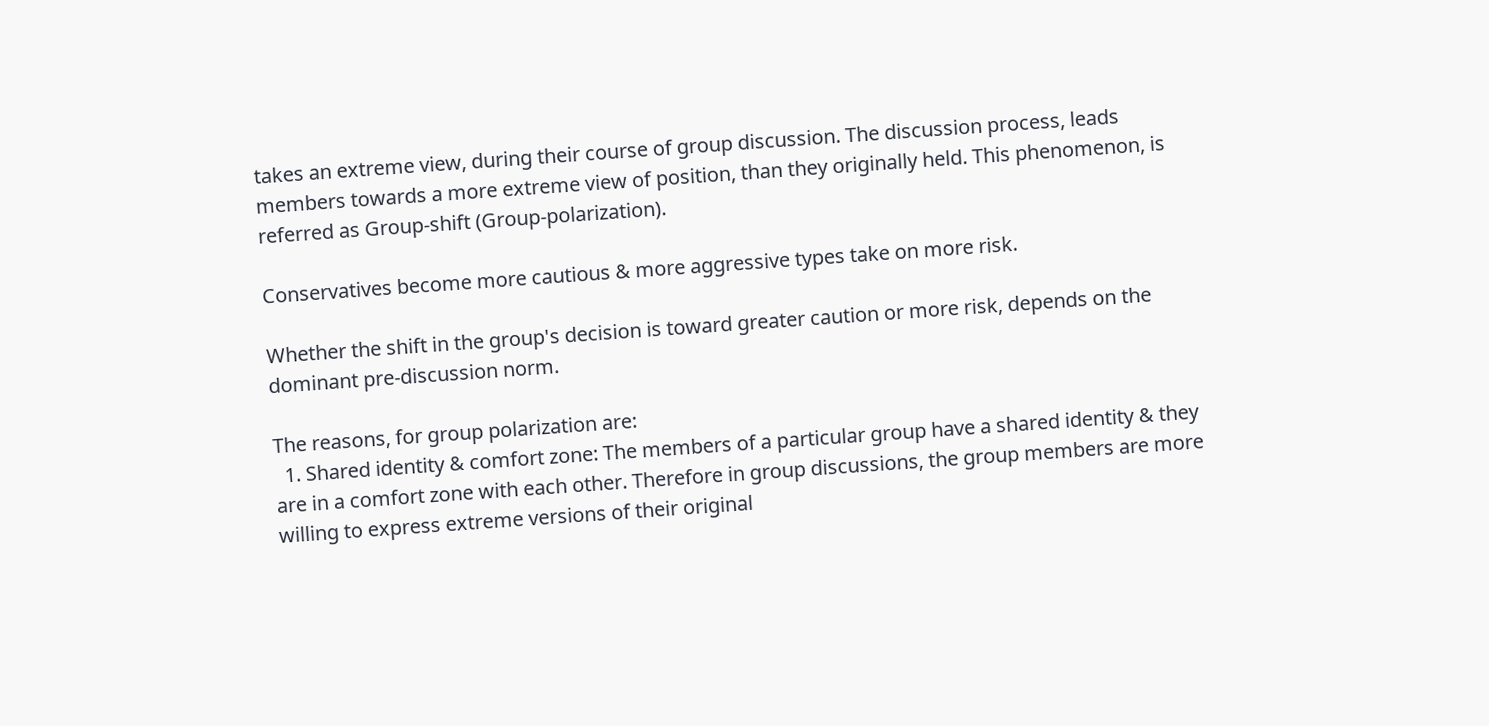takes an extreme view, during their course of group discussion. The discussion process, leads members towards a more extreme view of position, than they originally held. This phenomenon, is referred as Group-shift (Group-polarization).

Conservatives become more cautious & more aggressive types take on more risk.

Whether the shift in the group's decision is toward greater caution or more risk, depends on the dominant pre-discussion norm.

The reasons, for group polarization are:
  1. Shared identity & comfort zone: The members of a particular group have a shared identity & they are in a comfort zone with each other. Therefore in group discussions, the group members are more willing to express extreme versions of their original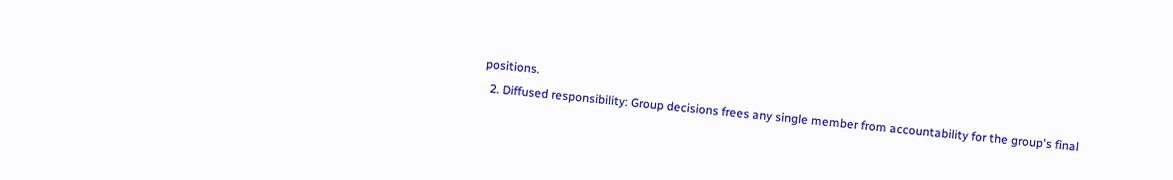positions.
  2. Diffused responsibility: Group decisions frees any single member from accountability for the group's final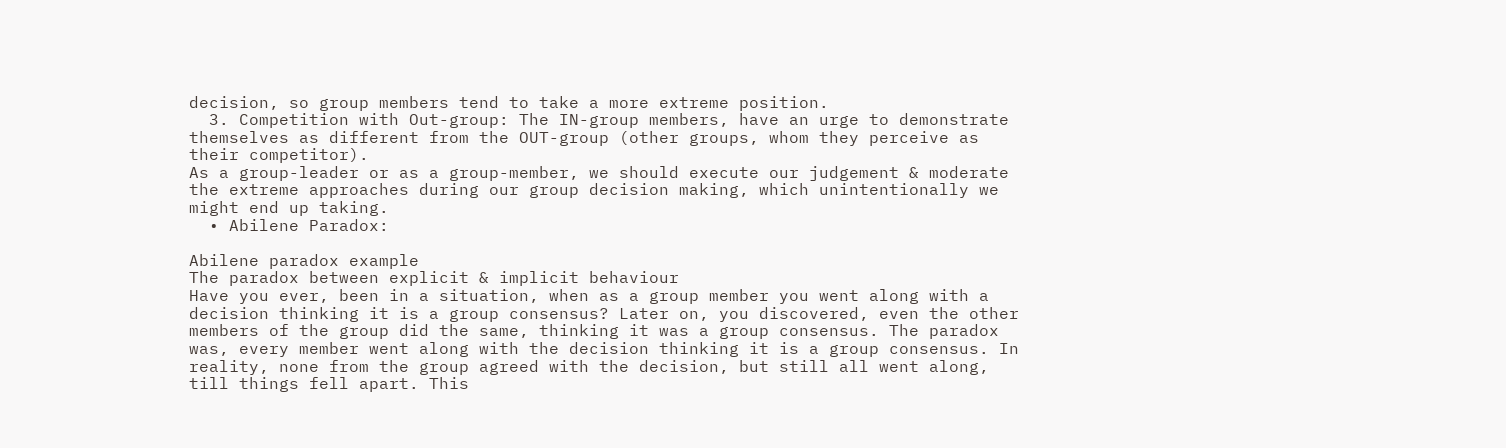decision, so group members tend to take a more extreme position.
  3. Competition with Out-group: The IN-group members, have an urge to demonstrate themselves as different from the OUT-group (other groups, whom they perceive as their competitor).
As a group-leader or as a group-member, we should execute our judgement & moderate the extreme approaches during our group decision making, which unintentionally we might end up taking.
  • Abilene Paradox:

Abilene paradox example
The paradox between explicit & implicit behaviour
Have you ever, been in a situation, when as a group member you went along with a decision thinking it is a group consensus? Later on, you discovered, even the other members of the group did the same, thinking it was a group consensus. The paradox was, every member went along with the decision thinking it is a group consensus. In reality, none from the group agreed with the decision, but still all went along, till things fell apart. This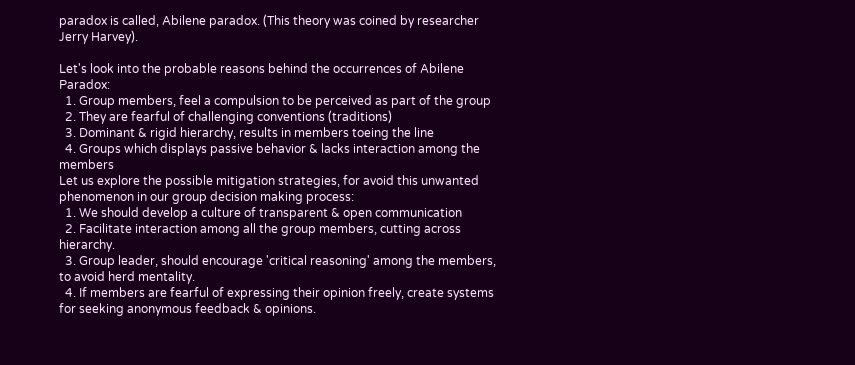paradox is called, Abilene paradox. (This theory was coined by researcher Jerry Harvey).

Let's look into the probable reasons behind the occurrences of Abilene Paradox:
  1. Group members, feel a compulsion to be perceived as part of the group
  2. They are fearful of challenging conventions (traditions)
  3. Dominant & rigid hierarchy, results in members toeing the line
  4. Groups which displays passive behavior & lacks interaction among the members
Let us explore the possible mitigation strategies, for avoid this unwanted phenomenon in our group decision making process:
  1. We should develop a culture of transparent & open communication
  2. Facilitate interaction among all the group members, cutting across hierarchy.
  3. Group leader, should encourage 'critical reasoning' among the members, to avoid herd mentality.
  4. If members are fearful of expressing their opinion freely, create systems for seeking anonymous feedback & opinions.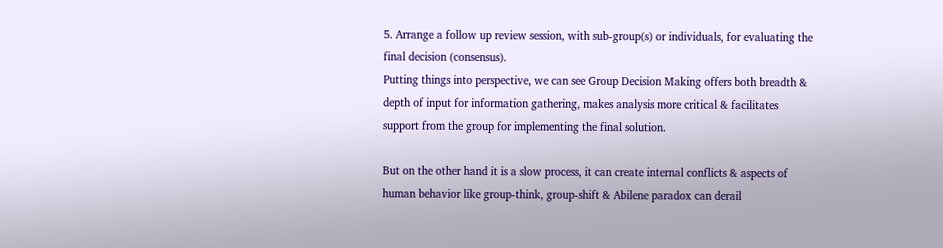5. Arrange a follow up review session, with sub-group(s) or individuals, for evaluating the final decision (consensus).
Putting things into perspective, we can see Group Decision Making offers both breadth & depth of input for information gathering, makes analysis more critical & facilitates support from the group for implementing the final solution.

But on the other hand it is a slow process, it can create internal conflicts & aspects of human behavior like group-think, group-shift & Abilene paradox can derail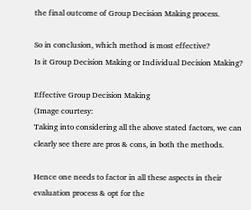the final outcome of Group Decision Making process.

So in conclusion, which method is most effective?
Is it Group Decision Making or Individual Decision Making?

Effective Group Decision Making
(Image courtesy:
Taking into considering all the above stated factors, we can clearly see there are pros & cons, in both the methods.

Hence one needs to factor in all these aspects in their evaluation process & opt for the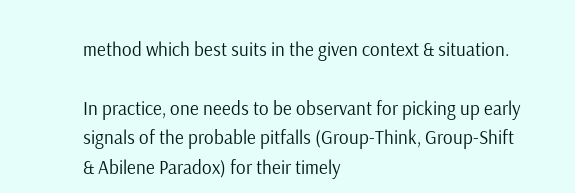method which best suits in the given context & situation.

In practice, one needs to be observant for picking up early signals of the probable pitfalls (Group-Think, Group-Shift & Abilene Paradox) for their timely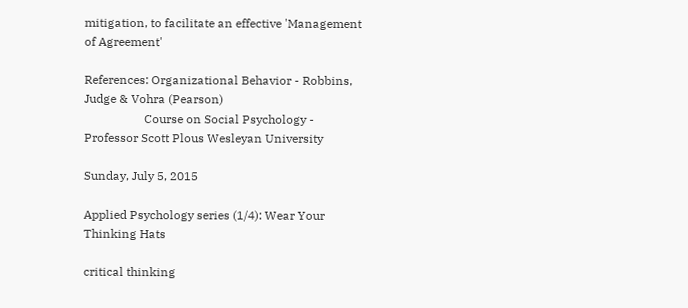mitigation, to facilitate an effective 'Management of Agreement'

References: Organizational Behavior - Robbins, Judge & Vohra (Pearson)
                    Course on Social Psychology - Professor Scott Plous Wesleyan University

Sunday, July 5, 2015

Applied Psychology series (1/4): Wear Your Thinking Hats

critical thinking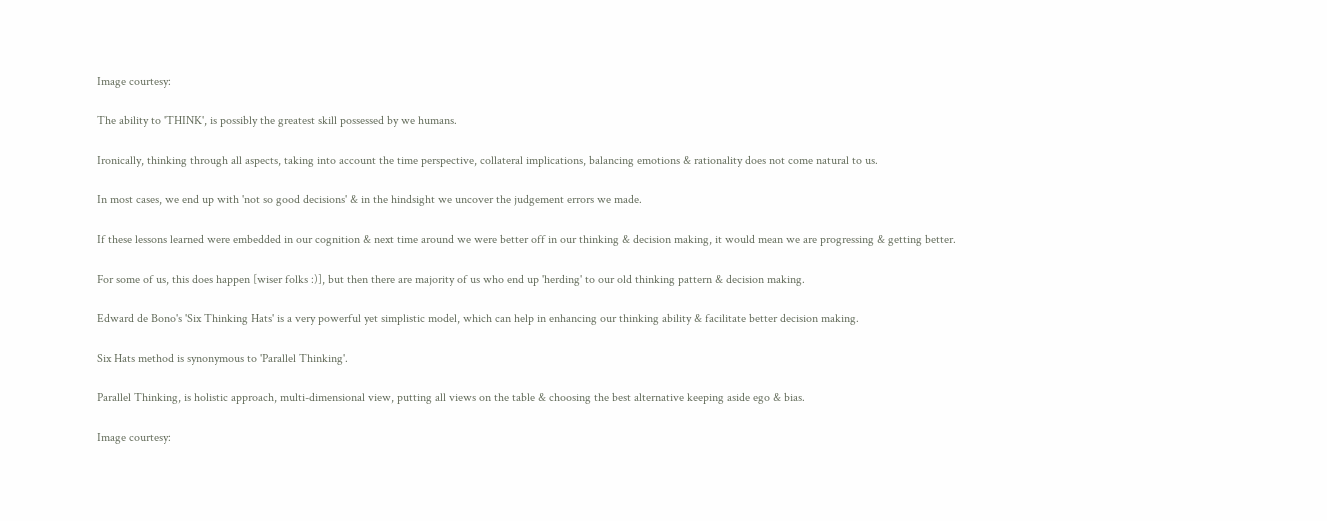Image courtesy:

The ability to 'THINK', is possibly the greatest skill possessed by we humans.

Ironically, thinking through all aspects, taking into account the time perspective, collateral implications, balancing emotions & rationality does not come natural to us.

In most cases, we end up with 'not so good decisions' & in the hindsight we uncover the judgement errors we made.

If these lessons learned were embedded in our cognition & next time around we were better off in our thinking & decision making, it would mean we are progressing & getting better.

For some of us, this does happen [wiser folks :)], but then there are majority of us who end up 'herding' to our old thinking pattern & decision making.

Edward de Bono's 'Six Thinking Hats' is a very powerful yet simplistic model, which can help in enhancing our thinking ability & facilitate better decision making.

Six Hats method is synonymous to 'Parallel Thinking'.

Parallel Thinking, is holistic approach, multi-dimensional view, putting all views on the table & choosing the best alternative keeping aside ego & bias.

Image courtesy: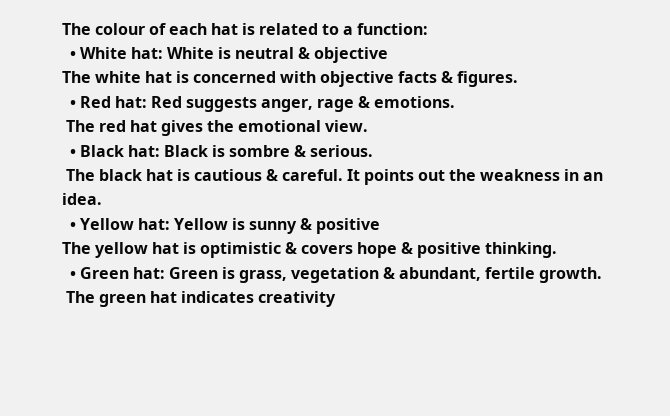The colour of each hat is related to a function:
  • White hat: White is neutral & objective
The white hat is concerned with objective facts & figures.
  • Red hat: Red suggests anger, rage & emotions.
 The red hat gives the emotional view.
  • Black hat: Black is sombre & serious.
 The black hat is cautious & careful. It points out the weakness in an idea.
  • Yellow hat: Yellow is sunny & positive
The yellow hat is optimistic & covers hope & positive thinking.
  • Green hat: Green is grass, vegetation & abundant, fertile growth.
 The green hat indicates creativity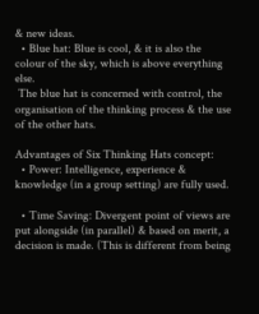& new ideas.
  • Blue hat: Blue is cool, & it is also the colour of the sky, which is above everything else.
 The blue hat is concerned with control, the organisation of the thinking process & the use of the other hats.

Advantages of Six Thinking Hats concept:
  • Power: Intelligence, experience & knowledge (in a group setting) are fully used.

  • Time Saving: Divergent point of views are put alongside (in parallel) & based on merit, a decision is made. (This is different from being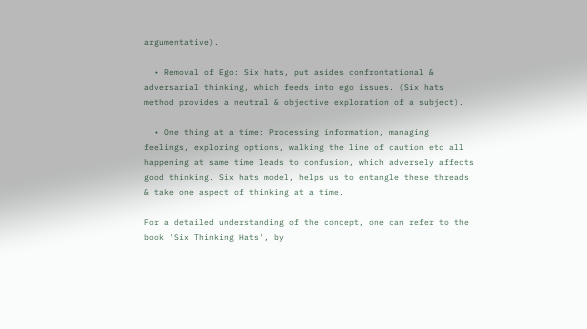argumentative).

  • Removal of Ego: Six hats, put asides confrontational & adversarial thinking, which feeds into ego issues. (Six hats method provides a neutral & objective exploration of a subject).

  • One thing at a time: Processing information, managing feelings, exploring options, walking the line of caution etc all happening at same time leads to confusion, which adversely affects good thinking. Six hats model, helps us to entangle these threads & take one aspect of thinking at a time.

For a detailed understanding of the concept, one can refer to the book 'Six Thinking Hats', by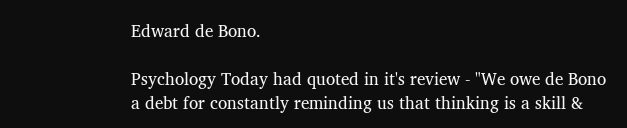Edward de Bono.

Psychology Today had quoted in it's review - "We owe de Bono a debt for constantly reminding us that thinking is a skill &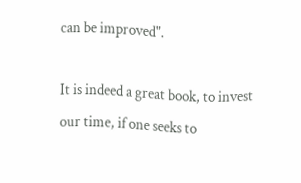can be improved".

It is indeed a great book, to invest our time, if one seeks to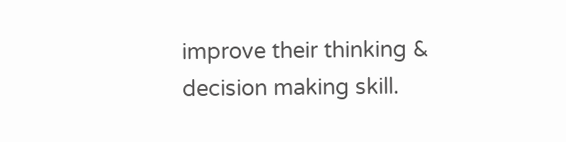improve their thinking & decision making skill.